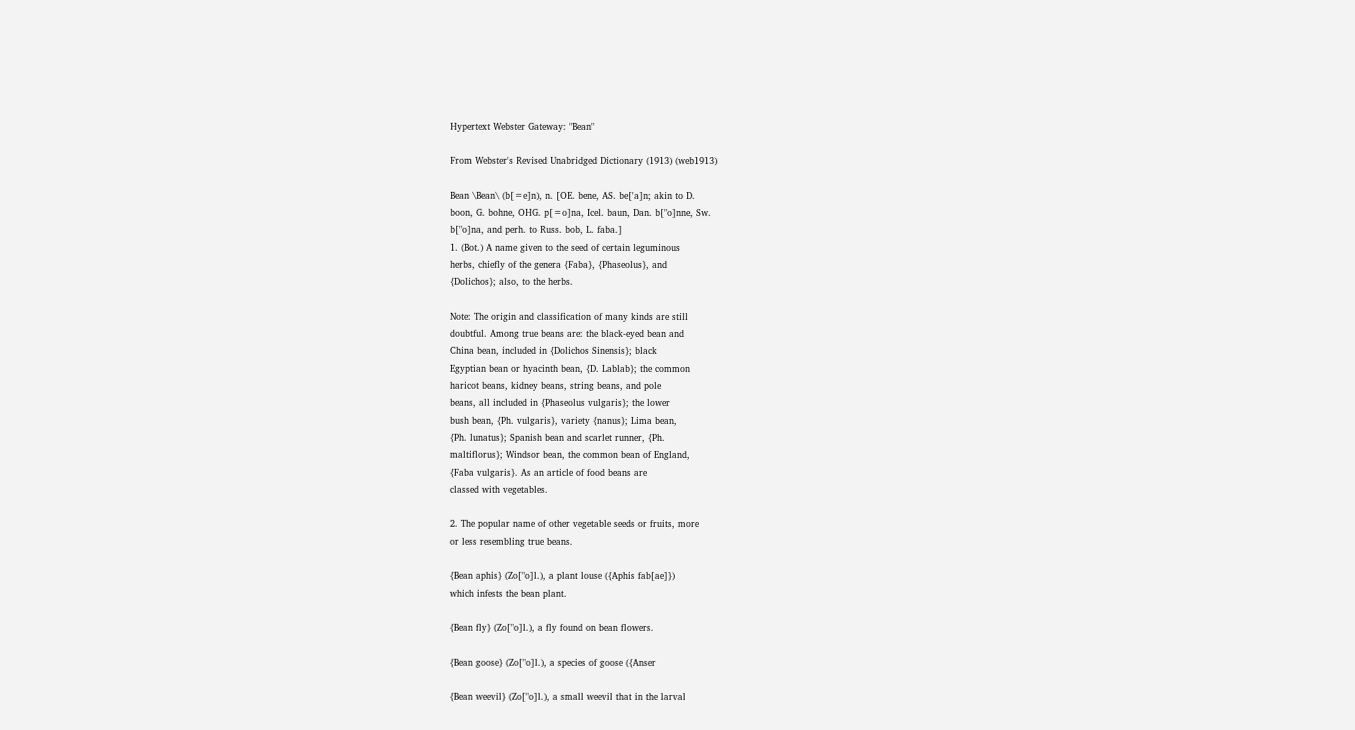Hypertext Webster Gateway: "Bean"

From Webster's Revised Unabridged Dictionary (1913) (web1913)

Bean \Bean\ (b[=e]n), n. [OE. bene, AS. be['a]n; akin to D.
boon, G. bohne, OHG. p[=o]na, Icel. baun, Dan. b["o]nne, Sw.
b["o]na, and perh. to Russ. bob, L. faba.]
1. (Bot.) A name given to the seed of certain leguminous
herbs, chiefly of the genera {Faba}, {Phaseolus}, and
{Dolichos}; also, to the herbs.

Note: The origin and classification of many kinds are still
doubtful. Among true beans are: the black-eyed bean and
China bean, included in {Dolichos Sinensis}; black
Egyptian bean or hyacinth bean, {D. Lablab}; the common
haricot beans, kidney beans, string beans, and pole
beans, all included in {Phaseolus vulgaris}; the lower
bush bean, {Ph. vulgaris}, variety {nanus}; Lima bean,
{Ph. lunatus}; Spanish bean and scarlet runner, {Ph.
maltiflorus}; Windsor bean, the common bean of England,
{Faba vulgaris}. As an article of food beans are
classed with vegetables.

2. The popular name of other vegetable seeds or fruits, more
or less resembling true beans.

{Bean aphis} (Zo["o]l.), a plant louse ({Aphis fab[ae]})
which infests the bean plant.

{Bean fly} (Zo["o]l.), a fly found on bean flowers.

{Bean goose} (Zo["o]l.), a species of goose ({Anser

{Bean weevil} (Zo["o]l.), a small weevil that in the larval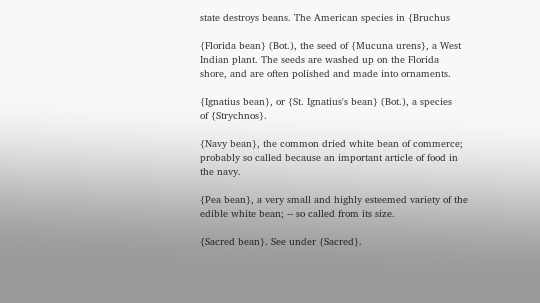state destroys beans. The American species in {Bruchus

{Florida bean} (Bot.), the seed of {Mucuna urens}, a West
Indian plant. The seeds are washed up on the Florida
shore, and are often polished and made into ornaments.

{Ignatius bean}, or {St. Ignatius's bean} (Bot.), a species
of {Strychnos}.

{Navy bean}, the common dried white bean of commerce;
probably so called because an important article of food in
the navy.

{Pea bean}, a very small and highly esteemed variety of the
edible white bean; -- so called from its size.

{Sacred bean}. See under {Sacred}.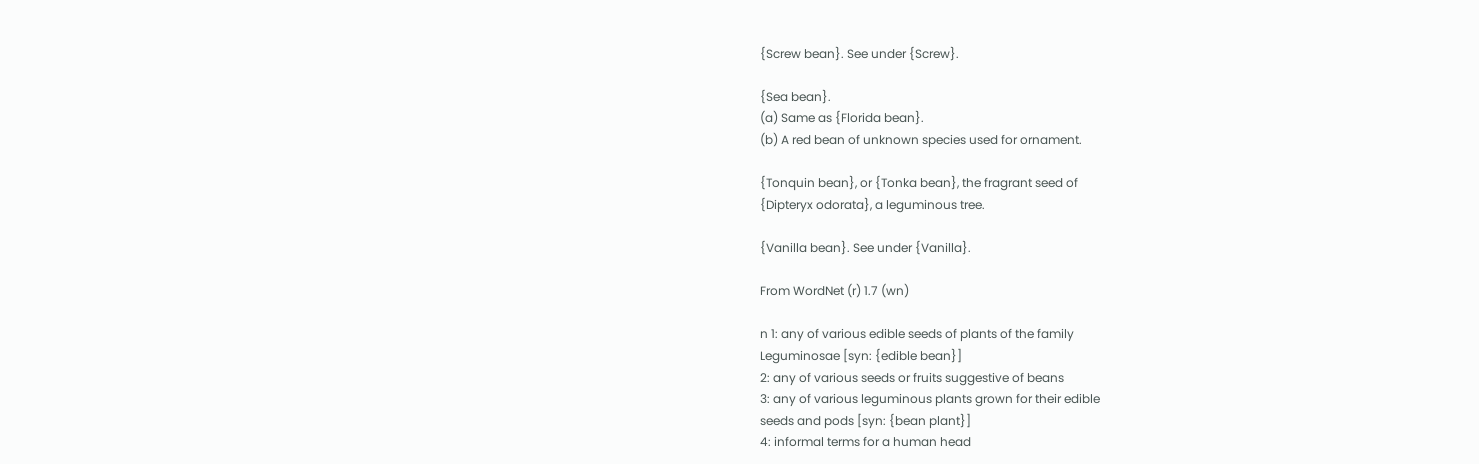{Screw bean}. See under {Screw}.

{Sea bean}.
(a) Same as {Florida bean}.
(b) A red bean of unknown species used for ornament.

{Tonquin bean}, or {Tonka bean}, the fragrant seed of
{Dipteryx odorata}, a leguminous tree.

{Vanilla bean}. See under {Vanilla}.

From WordNet (r) 1.7 (wn)

n 1: any of various edible seeds of plants of the family
Leguminosae [syn: {edible bean}]
2: any of various seeds or fruits suggestive of beans
3: any of various leguminous plants grown for their edible
seeds and pods [syn: {bean plant}]
4: informal terms for a human head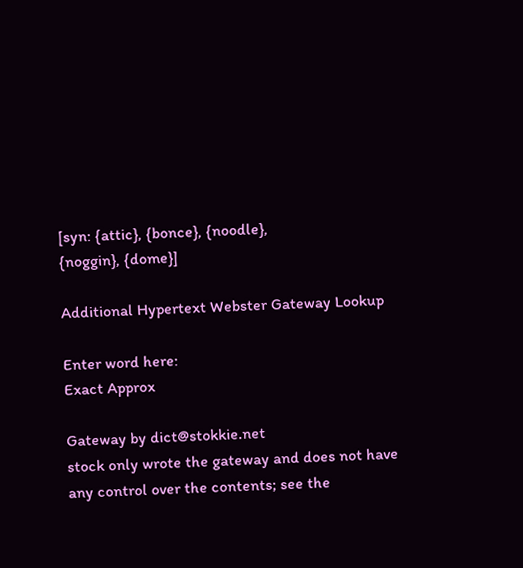[syn: {attic}, {bonce}, {noodle},
{noggin}, {dome}]

Additional Hypertext Webster Gateway Lookup

Enter word here:
Exact Approx

Gateway by dict@stokkie.net
stock only wrote the gateway and does not have any control over the contents; see the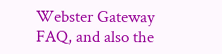Webster Gateway FAQ, and also the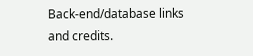Back-end/database links and credits.